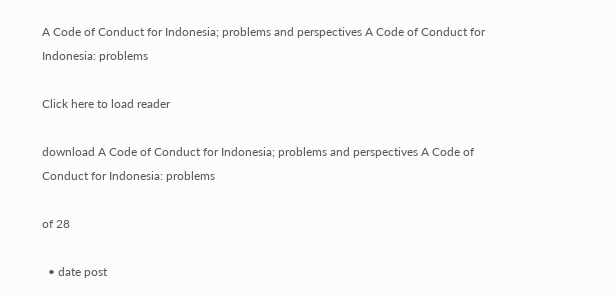A Code of Conduct for Indonesia; problems and perspectives A Code of Conduct for Indonesia: problems

Click here to load reader

download A Code of Conduct for Indonesia; problems and perspectives A Code of Conduct for Indonesia: problems

of 28

  • date post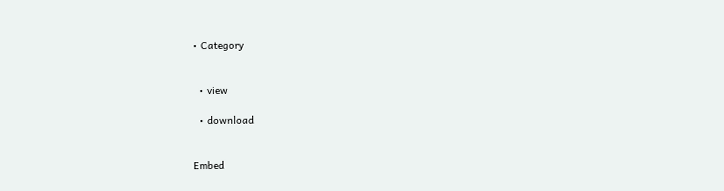• Category


  • view

  • download


Embed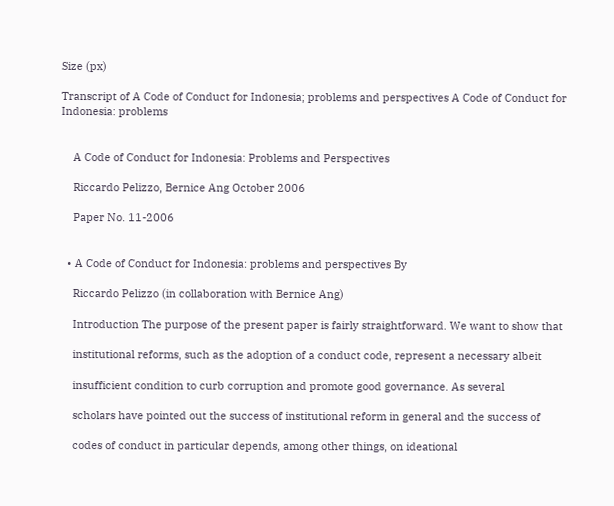Size (px)

Transcript of A Code of Conduct for Indonesia; problems and perspectives A Code of Conduct for Indonesia: problems


    A Code of Conduct for Indonesia: Problems and Perspectives

    Riccardo Pelizzo, Bernice Ang October 2006

    Paper No. 11-2006


  • A Code of Conduct for Indonesia: problems and perspectives By

    Riccardo Pelizzo (in collaboration with Bernice Ang)

    Introduction The purpose of the present paper is fairly straightforward. We want to show that

    institutional reforms, such as the adoption of a conduct code, represent a necessary albeit

    insufficient condition to curb corruption and promote good governance. As several

    scholars have pointed out the success of institutional reform in general and the success of

    codes of conduct in particular depends, among other things, on ideational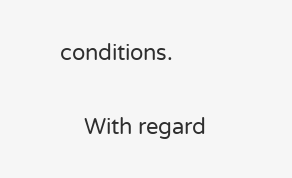conditions.

    With regard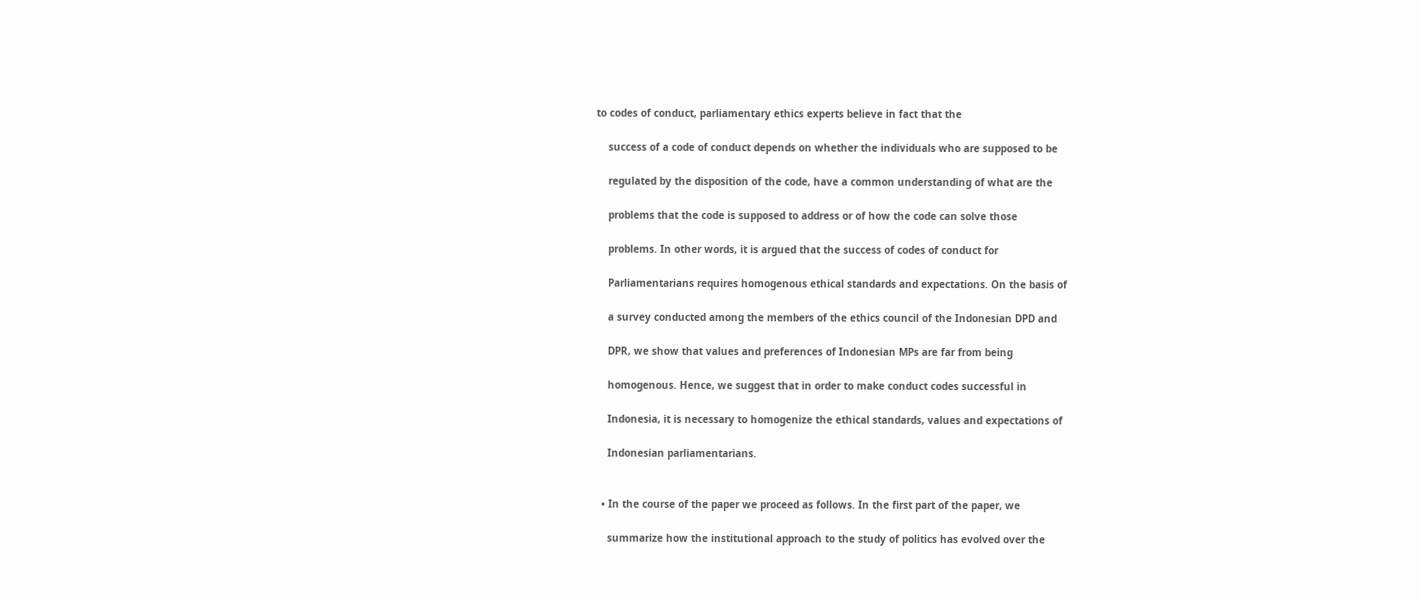to codes of conduct, parliamentary ethics experts believe in fact that the

    success of a code of conduct depends on whether the individuals who are supposed to be

    regulated by the disposition of the code, have a common understanding of what are the

    problems that the code is supposed to address or of how the code can solve those

    problems. In other words, it is argued that the success of codes of conduct for

    Parliamentarians requires homogenous ethical standards and expectations. On the basis of

    a survey conducted among the members of the ethics council of the Indonesian DPD and

    DPR, we show that values and preferences of Indonesian MPs are far from being

    homogenous. Hence, we suggest that in order to make conduct codes successful in

    Indonesia, it is necessary to homogenize the ethical standards, values and expectations of

    Indonesian parliamentarians.


  • In the course of the paper we proceed as follows. In the first part of the paper, we

    summarize how the institutional approach to the study of politics has evolved over the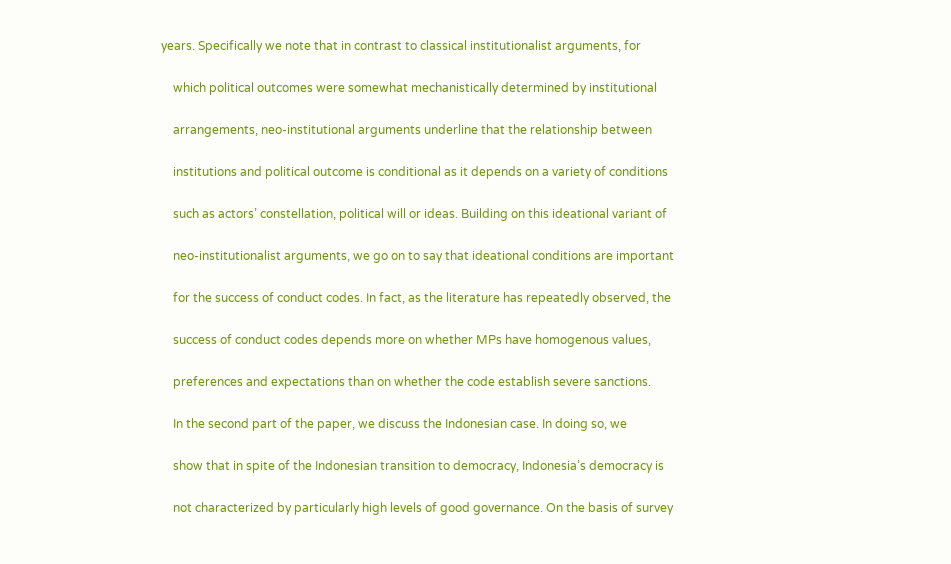years. Specifically we note that in contrast to classical institutionalist arguments, for

    which political outcomes were somewhat mechanistically determined by institutional

    arrangements, neo-institutional arguments underline that the relationship between

    institutions and political outcome is conditional as it depends on a variety of conditions

    such as actors’ constellation, political will or ideas. Building on this ideational variant of

    neo-institutionalist arguments, we go on to say that ideational conditions are important

    for the success of conduct codes. In fact, as the literature has repeatedly observed, the

    success of conduct codes depends more on whether MPs have homogenous values,

    preferences and expectations than on whether the code establish severe sanctions.

    In the second part of the paper, we discuss the Indonesian case. In doing so, we

    show that in spite of the Indonesian transition to democracy, Indonesia’s democracy is

    not characterized by particularly high levels of good governance. On the basis of survey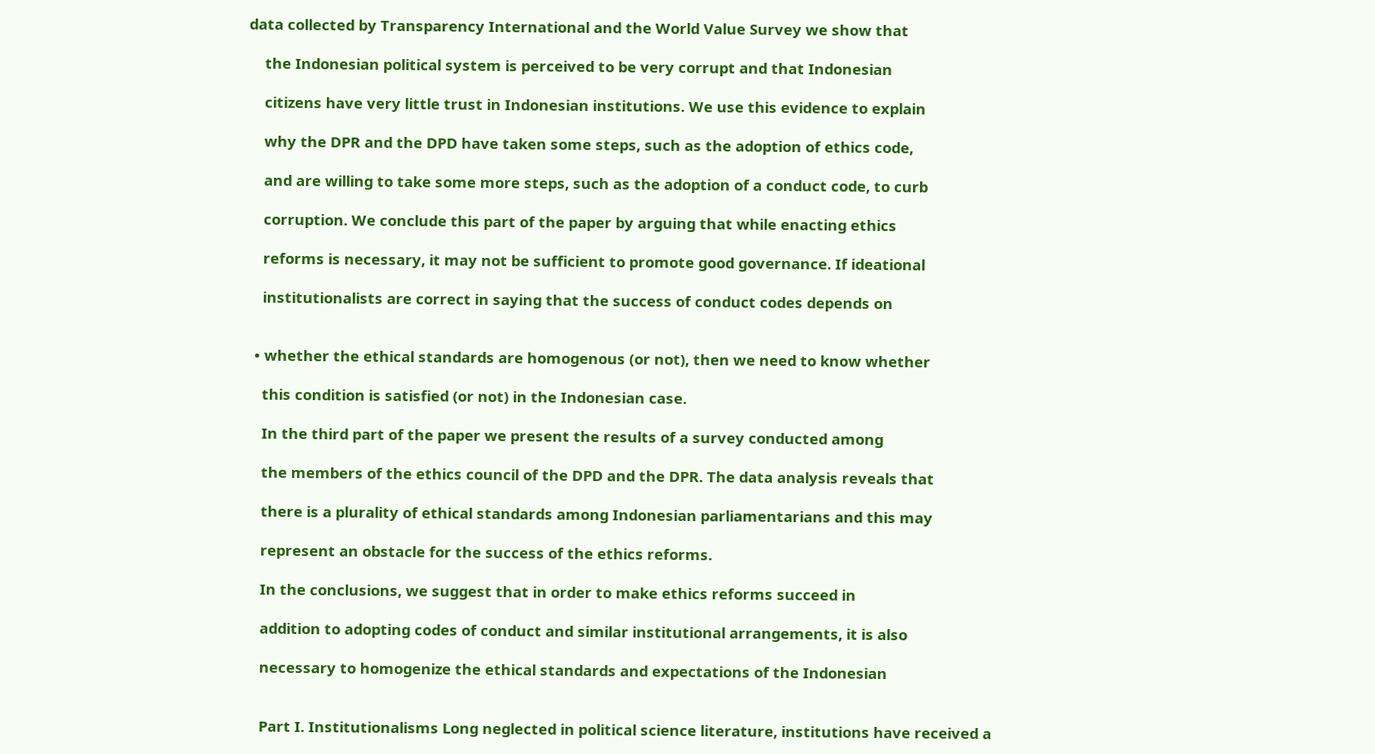data collected by Transparency International and the World Value Survey we show that

    the Indonesian political system is perceived to be very corrupt and that Indonesian

    citizens have very little trust in Indonesian institutions. We use this evidence to explain

    why the DPR and the DPD have taken some steps, such as the adoption of ethics code,

    and are willing to take some more steps, such as the adoption of a conduct code, to curb

    corruption. We conclude this part of the paper by arguing that while enacting ethics

    reforms is necessary, it may not be sufficient to promote good governance. If ideational

    institutionalists are correct in saying that the success of conduct codes depends on


  • whether the ethical standards are homogenous (or not), then we need to know whether

    this condition is satisfied (or not) in the Indonesian case.

    In the third part of the paper we present the results of a survey conducted among

    the members of the ethics council of the DPD and the DPR. The data analysis reveals that

    there is a plurality of ethical standards among Indonesian parliamentarians and this may

    represent an obstacle for the success of the ethics reforms.

    In the conclusions, we suggest that in order to make ethics reforms succeed in

    addition to adopting codes of conduct and similar institutional arrangements, it is also

    necessary to homogenize the ethical standards and expectations of the Indonesian


    Part I. Institutionalisms Long neglected in political science literature, institutions have received a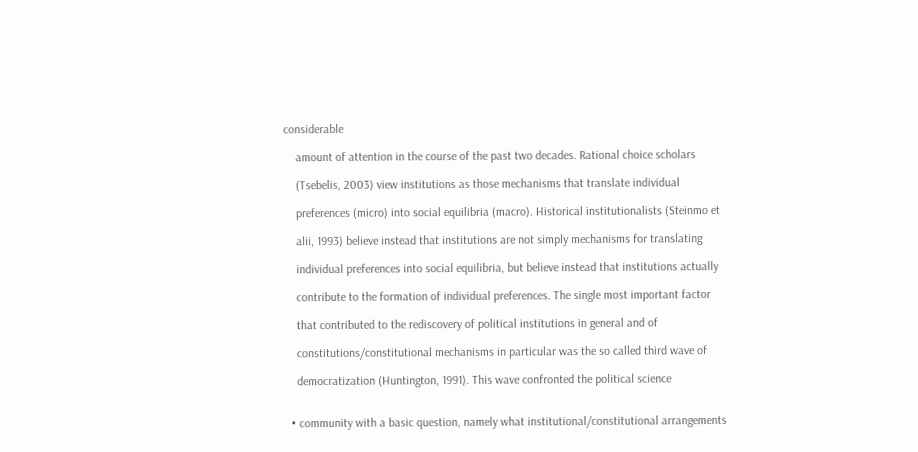considerable

    amount of attention in the course of the past two decades. Rational choice scholars

    (Tsebelis, 2003) view institutions as those mechanisms that translate individual

    preferences (micro) into social equilibria (macro). Historical institutionalists (Steinmo et

    alii, 1993) believe instead that institutions are not simply mechanisms for translating

    individual preferences into social equilibria, but believe instead that institutions actually

    contribute to the formation of individual preferences. The single most important factor

    that contributed to the rediscovery of political institutions in general and of

    constitutions/constitutional mechanisms in particular was the so called third wave of

    democratization (Huntington, 1991). This wave confronted the political science


  • community with a basic question, namely what institutional/constitutional arrangements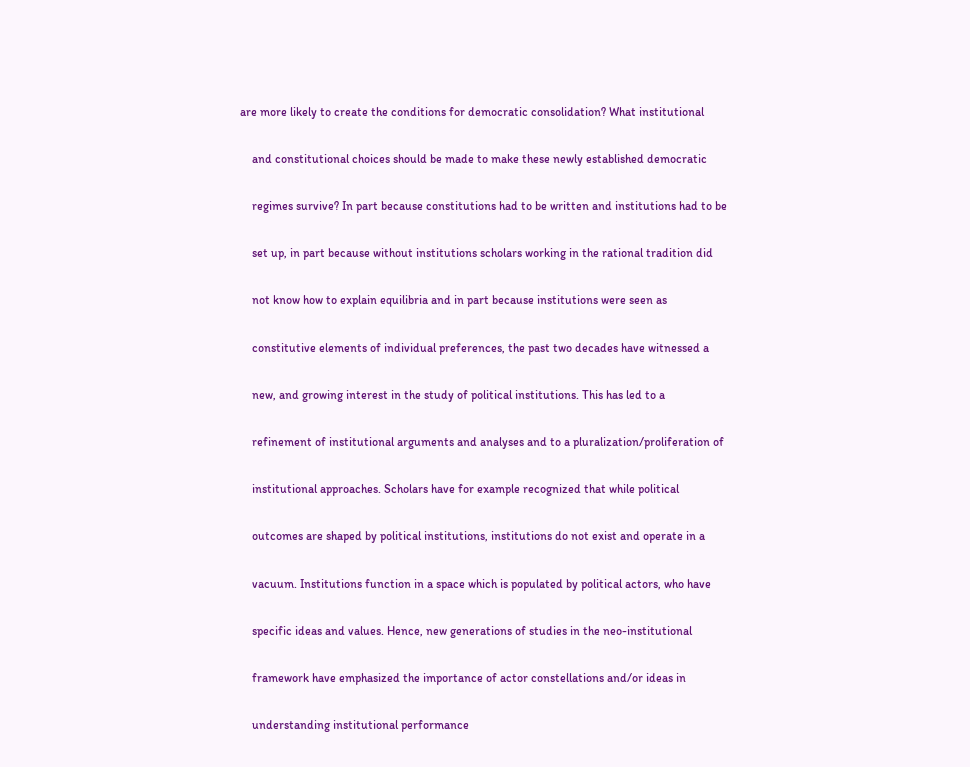are more likely to create the conditions for democratic consolidation? What institutional

    and constitutional choices should be made to make these newly established democratic

    regimes survive? In part because constitutions had to be written and institutions had to be

    set up, in part because without institutions scholars working in the rational tradition did

    not know how to explain equilibria and in part because institutions were seen as

    constitutive elements of individual preferences, the past two decades have witnessed a

    new, and growing interest in the study of political institutions. This has led to a

    refinement of institutional arguments and analyses and to a pluralization/proliferation of

    institutional approaches. Scholars have for example recognized that while political

    outcomes are shaped by political institutions, institutions do not exist and operate in a

    vacuum. Institutions function in a space which is populated by political actors, who have

    specific ideas and values. Hence, new generations of studies in the neo-institutional

    framework have emphasized the importance of actor constellations and/or ideas in

    understanding institutional performance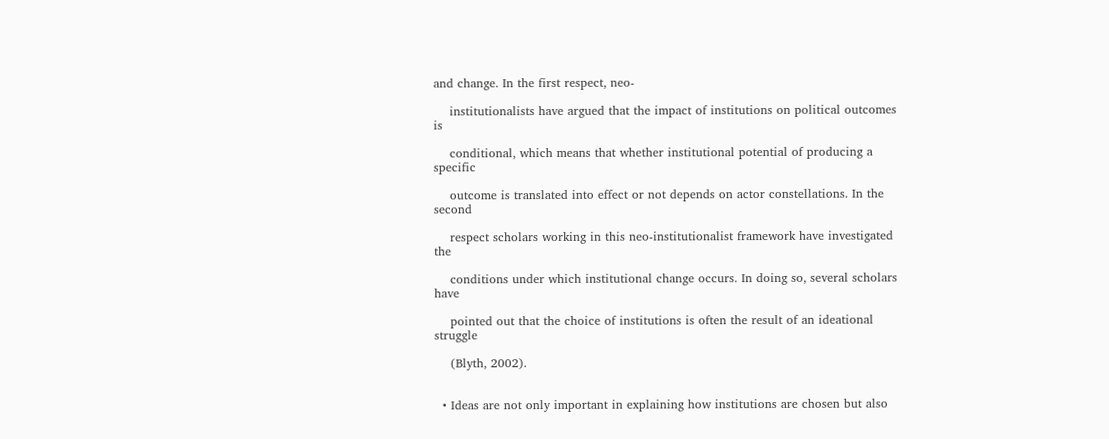and change. In the first respect, neo-

    institutionalists have argued that the impact of institutions on political outcomes is

    conditional, which means that whether institutional potential of producing a specific

    outcome is translated into effect or not depends on actor constellations. In the second

    respect scholars working in this neo-institutionalist framework have investigated the

    conditions under which institutional change occurs. In doing so, several scholars have

    pointed out that the choice of institutions is often the result of an ideational struggle

    (Blyth, 2002).


  • Ideas are not only important in explaining how institutions are chosen but also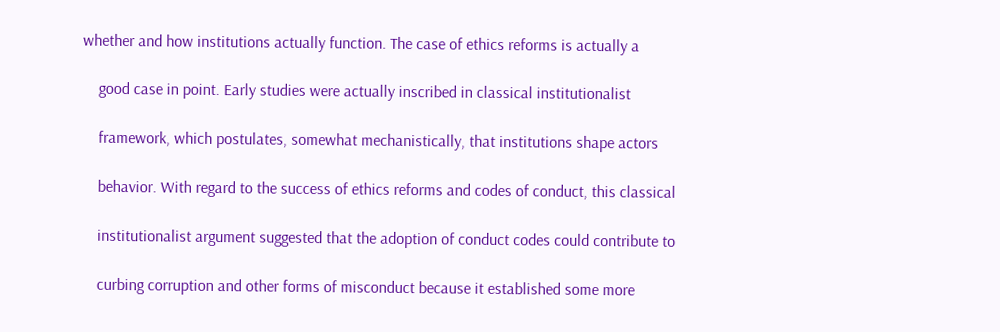whether and how institutions actually function. The case of ethics reforms is actually a

    good case in point. Early studies were actually inscribed in classical institutionalist

    framework, which postulates, somewhat mechanistically, that institutions shape actors

    behavior. With regard to the success of ethics reforms and codes of conduct, this classical

    institutionalist argument suggested that the adoption of conduct codes could contribute to

    curbing corruption and other forms of misconduct because it established some more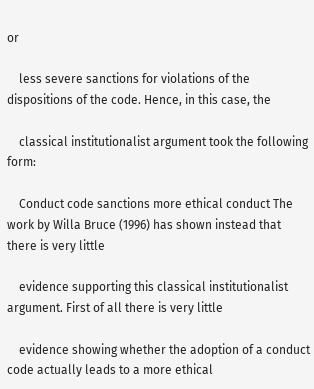or

    less severe sanctions for violations of the dispositions of the code. Hence, in this case, the

    classical institutionalist argument took the following form:

    Conduct code sanctions more ethical conduct The work by Willa Bruce (1996) has shown instead that there is very little

    evidence supporting this classical institutionalist argument. First of all there is very little

    evidence showing whether the adoption of a conduct code actually leads to a more ethical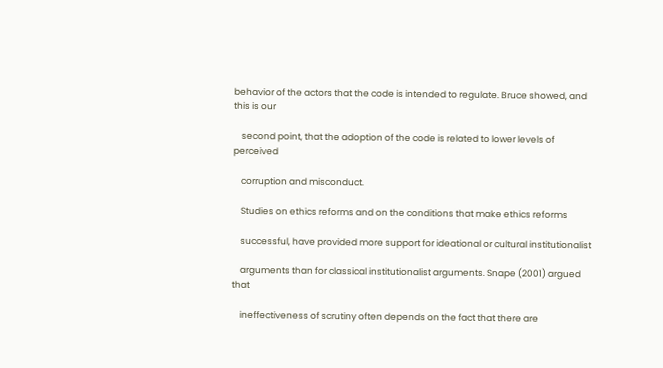behavior of the actors that the code is intended to regulate. Bruce showed, and this is our

    second point, that the adoption of the code is related to lower levels of perceived

    corruption and misconduct.

    Studies on ethics reforms and on the conditions that make ethics reforms

    successful, have provided more support for ideational or cultural institutionalist

    arguments than for classical institutionalist arguments. Snape (2001) argued that

    ineffectiveness of scrutiny often depends on the fact that there are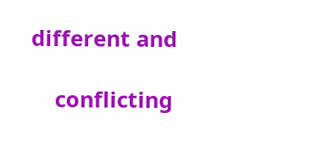different and

    conflicting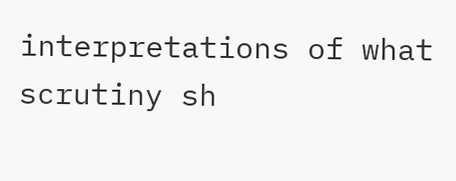interpretations of what scrutiny sh